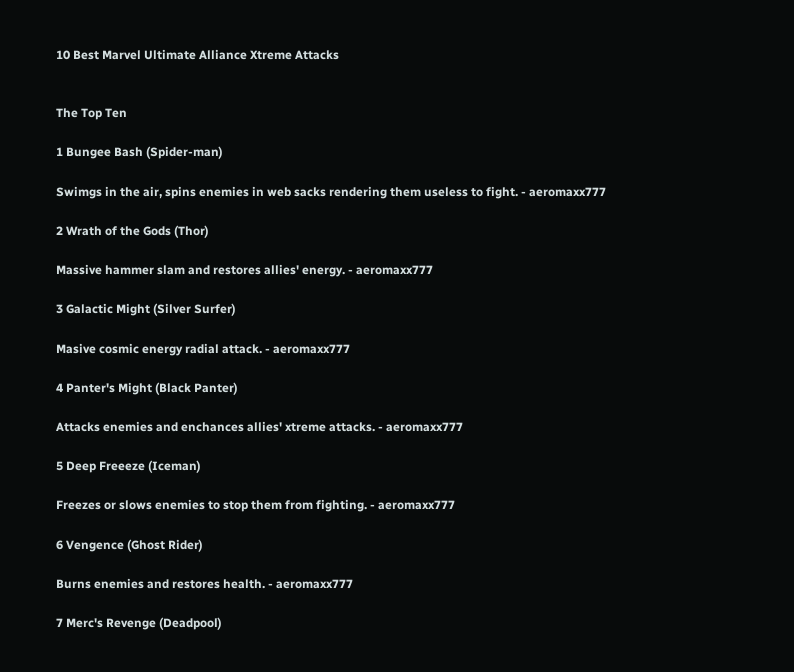10 Best Marvel Ultimate Alliance Xtreme Attacks


The Top Ten

1 Bungee Bash (Spider-man)

Swimgs in the air, spins enemies in web sacks rendering them useless to fight. - aeromaxx777

2 Wrath of the Gods (Thor)

Massive hammer slam and restores allies' energy. - aeromaxx777

3 Galactic Might (Silver Surfer)

Masive cosmic energy radial attack. - aeromaxx777

4 Panter's Might (Black Panter)

Attacks enemies and enchances allies' xtreme attacks. - aeromaxx777

5 Deep Freeeze (Iceman)

Freezes or slows enemies to stop them from fighting. - aeromaxx777

6 Vengence (Ghost Rider)

Burns enemies and restores health. - aeromaxx777

7 Merc's Revenge (Deadpool)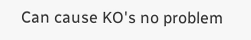Can cause KO's no problem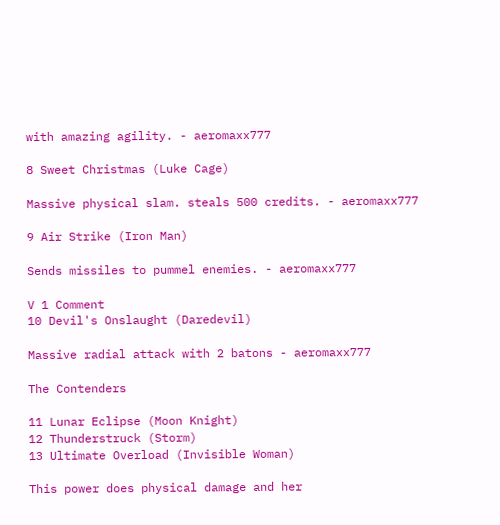with amazing agility. - aeromaxx777

8 Sweet Christmas (Luke Cage)

Massive physical slam. steals 500 credits. - aeromaxx777

9 Air Strike (Iron Man)

Sends missiles to pummel enemies. - aeromaxx777

V 1 Comment
10 Devil's Onslaught (Daredevil)

Massive radial attack with 2 batons - aeromaxx777

The Contenders

11 Lunar Eclipse (Moon Knight)
12 Thunderstruck (Storm)
13 Ultimate Overload (Invisible Woman)

This power does physical damage and her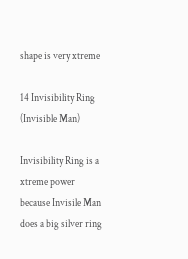shape is very xtreme

14 Invisibility Ring (Invisible Man)

Invisibility Ring is a xtreme power because Invisile Man does a big silver ring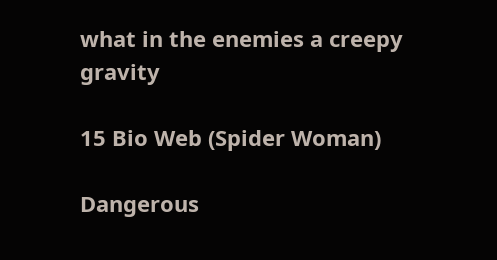what in the enemies a creepy gravity

15 Bio Web (Spider Woman)

Dangerous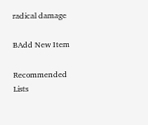radical damage

BAdd New Item

Recommended Lists